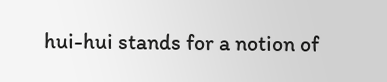hui-hui stands for a notion of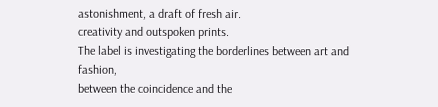astonishment, a draft of fresh air.
creativity and outspoken prints.
The label is investigating the borderlines between art and fashion,
between the coincidence and the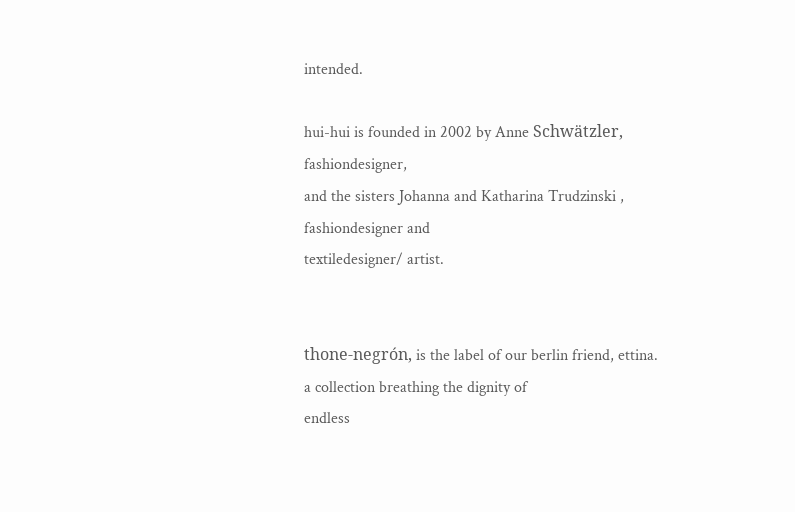intended.

hui-hui is founded in 2002 by Anne Schwätzler, fashiondesigner,
and the sisters Johanna and Katharina Trudzinski , fashiondesigner and
textiledesigner/ artist.


thone-negrón, is the label of our berlin friend, ettina. a collection breathing the dignity of
endless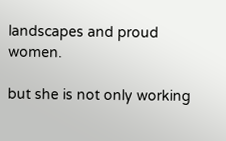landscapes and proud women.

but she is not only working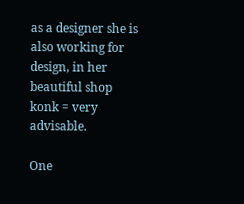as a designer she is also working for design, in her beautiful shop konk = very advisable.

One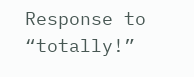Response to “totally!”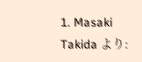1. Masaki Takida より: